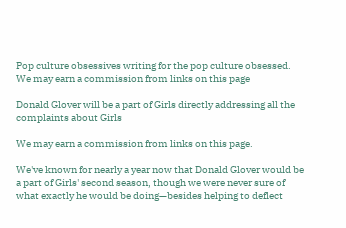Pop culture obsessives writing for the pop culture obsessed.
We may earn a commission from links on this page

Donald Glover will be a part of Girls directly addressing all the complaints about Girls

We may earn a commission from links on this page.

We've known for nearly a year now that Donald Glover would be a part of Girls' second season, though we were never sure of what exactly he would be doing—besides helping to deflect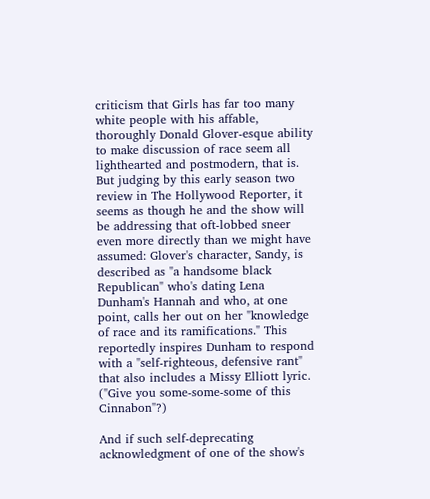criticism that Girls has far too many white people with his affable, thoroughly Donald Glover-esque ability to make discussion of race seem all lighthearted and postmodern, that is. But judging by this early season two review in The Hollywood Reporter, it seems as though he and the show will be addressing that oft-lobbed sneer even more directly than we might have assumed: Glover's character, Sandy, is described as "a handsome black Republican" who's dating Lena Dunham's Hannah and who, at one point, calls her out on her "knowledge of race and its ramifications." This reportedly inspires Dunham to respond with a "self-righteous, defensive rant" that also includes a Missy Elliott lyric. ("Give you some-some-some of this Cinnabon"?)

And if such self-deprecating acknowledgment of one of the show's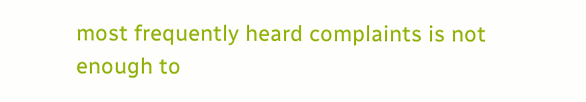most frequently heard complaints is not enough to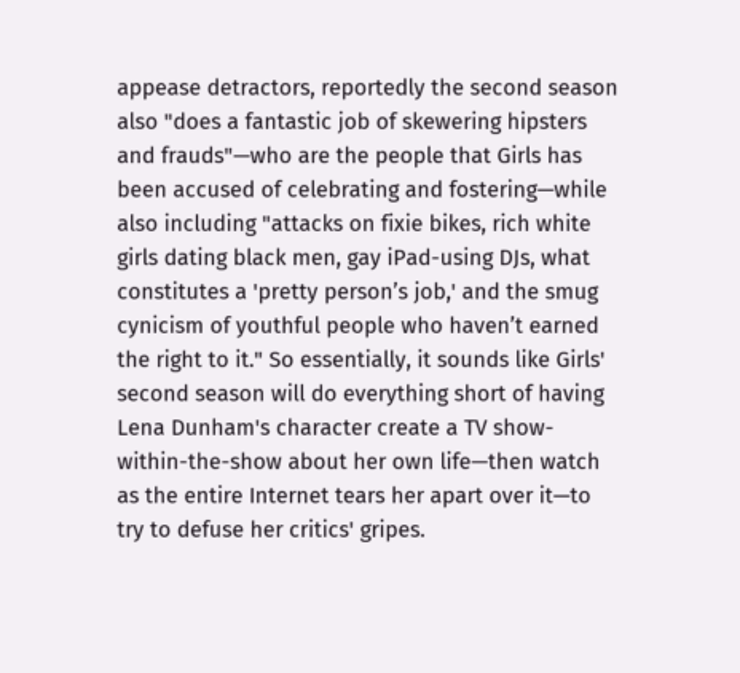appease detractors, reportedly the second season also "does a fantastic job of skewering hipsters and frauds"—who are the people that Girls has been accused of celebrating and fostering—while also including "attacks on fixie bikes, rich white girls dating black men, gay iPad-using DJs, what constitutes a 'pretty person’s job,' and the smug cynicism of youthful people who haven’t earned the right to it." So essentially, it sounds like Girls' second season will do everything short of having Lena Dunham's character create a TV show-within-the-show about her own life—then watch as the entire Internet tears her apart over it—to try to defuse her critics' gripes.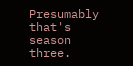Presumably that's season three.